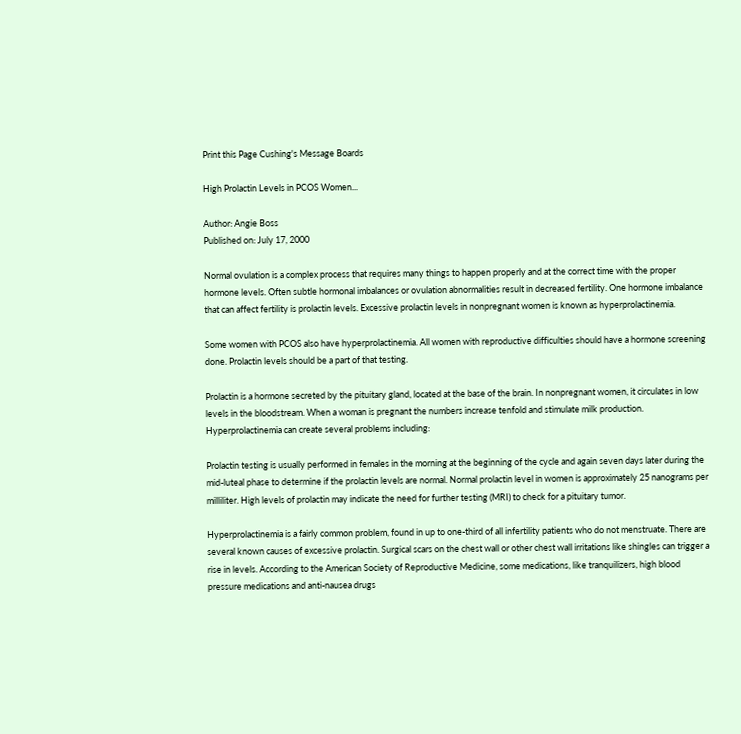Print this Page Cushing's Message Boards

High Prolactin Levels in PCOS Women...

Author: Angie Boss
Published on: July 17, 2000

Normal ovulation is a complex process that requires many things to happen properly and at the correct time with the proper hormone levels. Often subtle hormonal imbalances or ovulation abnormalities result in decreased fertility. One hormone imbalance that can affect fertility is prolactin levels. Excessive prolactin levels in nonpregnant women is known as hyperprolactinemia.

Some women with PCOS also have hyperprolactinemia. All women with reproductive difficulties should have a hormone screening done. Prolactin levels should be a part of that testing.

Prolactin is a hormone secreted by the pituitary gland, located at the base of the brain. In nonpregnant women, it circulates in low levels in the bloodstream. When a woman is pregnant the numbers increase tenfold and stimulate milk production. Hyperprolactinemia can create several problems including:

Prolactin testing is usually performed in females in the morning at the beginning of the cycle and again seven days later during the mid-luteal phase to determine if the prolactin levels are normal. Normal prolactin level in women is approximately 25 nanograms per milliliter. High levels of prolactin may indicate the need for further testing (MRI) to check for a pituitary tumor.

Hyperprolactinemia is a fairly common problem, found in up to one-third of all infertility patients who do not menstruate. There are several known causes of excessive prolactin. Surgical scars on the chest wall or other chest wall irritations like shingles can trigger a rise in levels. According to the American Society of Reproductive Medicine, some medications, like tranquilizers, high blood pressure medications and anti-nausea drugs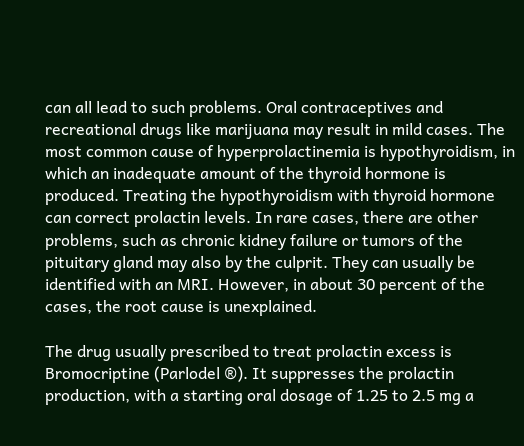can all lead to such problems. Oral contraceptives and recreational drugs like marijuana may result in mild cases. The most common cause of hyperprolactinemia is hypothyroidism, in which an inadequate amount of the thyroid hormone is produced. Treating the hypothyroidism with thyroid hormone can correct prolactin levels. In rare cases, there are other problems, such as chronic kidney failure or tumors of the pituitary gland may also by the culprit. They can usually be identified with an MRI. However, in about 30 percent of the cases, the root cause is unexplained.

The drug usually prescribed to treat prolactin excess is Bromocriptine (Parlodel ®). It suppresses the prolactin production, with a starting oral dosage of 1.25 to 2.5 mg a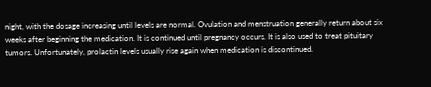night, with the dosage increasing until levels are normal. Ovulation and menstruation generally return about six weeks after beginning the medication. It is continued until pregnancy occurs. It is also used to treat pituitary tumors. Unfortunately, prolactin levels usually rise again when medication is discontinued.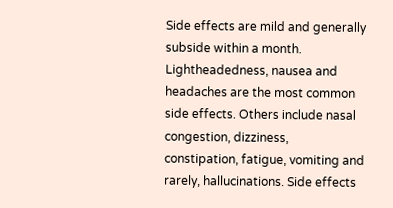Side effects are mild and generally subside within a month. Lightheadedness, nausea and headaches are the most common side effects. Others include nasal congestion, dizziness, constipation, fatigue, vomiting and rarely, hallucinations. Side effects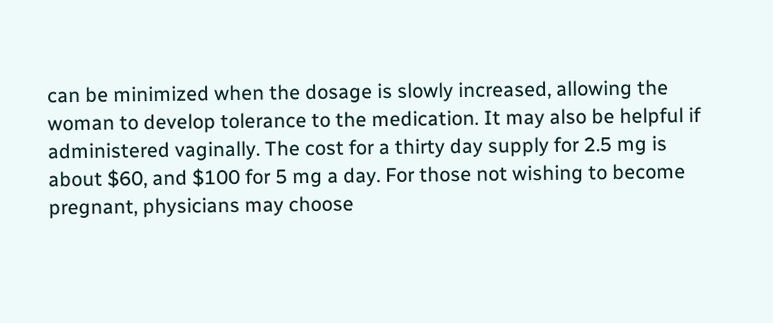can be minimized when the dosage is slowly increased, allowing the woman to develop tolerance to the medication. It may also be helpful if administered vaginally. The cost for a thirty day supply for 2.5 mg is about $60, and $100 for 5 mg a day. For those not wishing to become pregnant, physicians may choose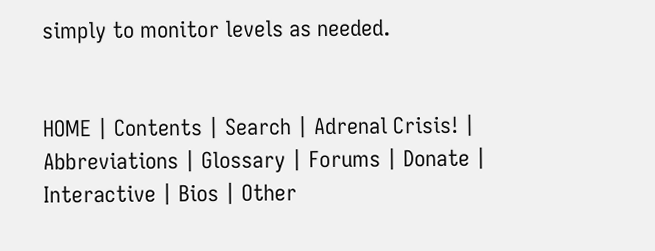simply to monitor levels as needed.


HOME | Contents | Search | Adrenal Crisis! | Abbreviations | Glossary | Forums | Donate | Interactive | Bios | Other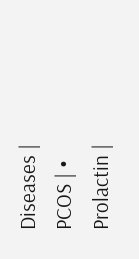Diseases | PCOS | • Prolactin |